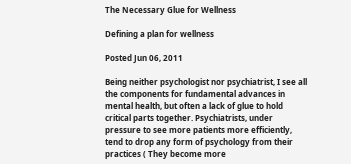The Necessary Glue for Wellness

Defining a plan for wellness

Posted Jun 06, 2011

Being neither psychologist nor psychiatrist, I see all the components for fundamental advances in mental health, but often a lack of glue to hold critical parts together. Psychiatrists, under pressure to see more patients more efficiently, tend to drop any form of psychology from their practices ( They become more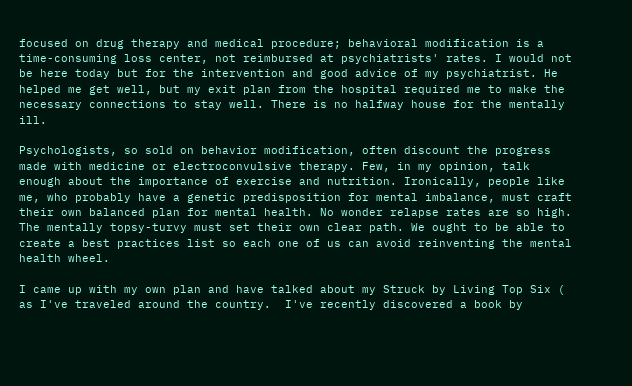focused on drug therapy and medical procedure; behavioral modification is a time-consuming loss center, not reimbursed at psychiatrists' rates. I would not be here today but for the intervention and good advice of my psychiatrist. He helped me get well, but my exit plan from the hospital required me to make the necessary connections to stay well. There is no halfway house for the mentally ill.

Psychologists, so sold on behavior modification, often discount the progress made with medicine or electroconvulsive therapy. Few, in my opinion, talk enough about the importance of exercise and nutrition. Ironically, people like me, who probably have a genetic predisposition for mental imbalance, must craft their own balanced plan for mental health. No wonder relapse rates are so high. The mentally topsy-turvy must set their own clear path. We ought to be able to create a best practices list so each one of us can avoid reinventing the mental health wheel.

I came up with my own plan and have talked about my Struck by Living Top Six ( as I've traveled around the country.  I've recently discovered a book by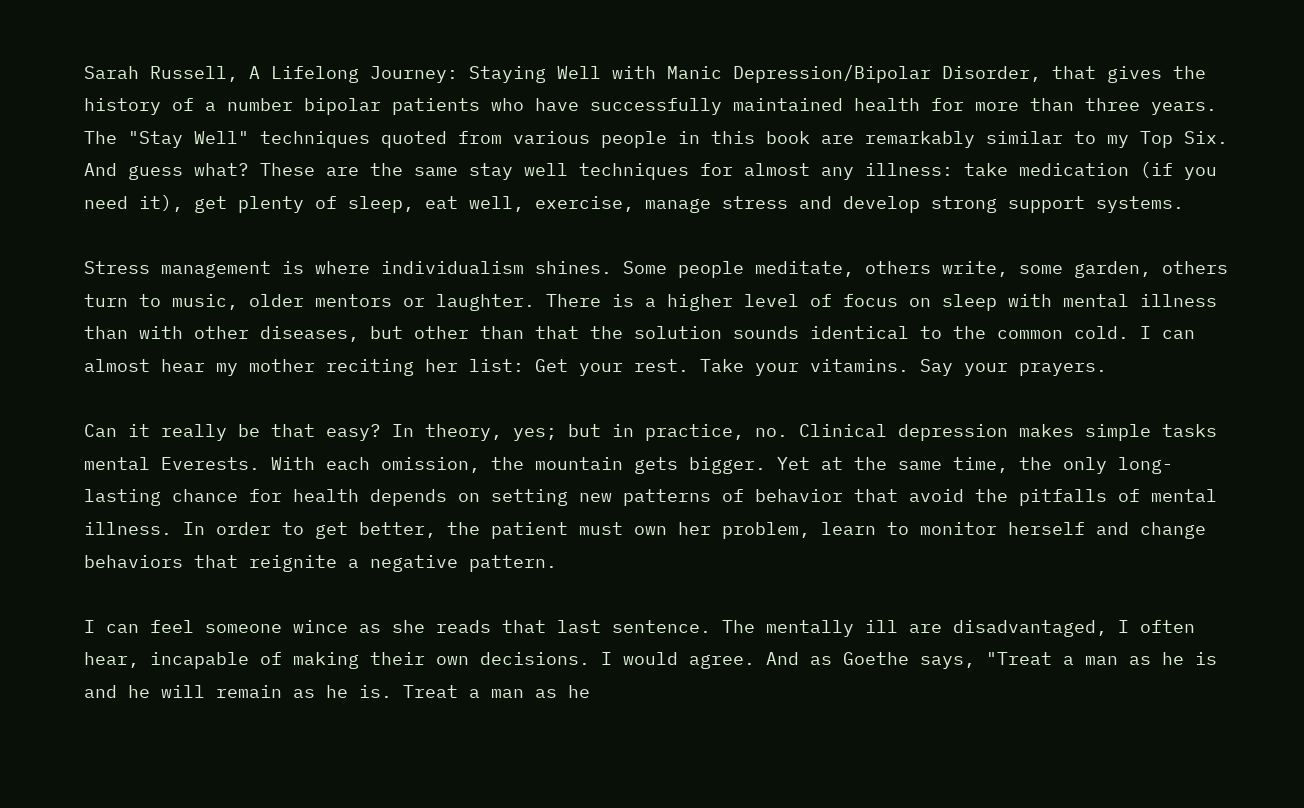Sarah Russell, A Lifelong Journey: Staying Well with Manic Depression/Bipolar Disorder, that gives the history of a number bipolar patients who have successfully maintained health for more than three years. The "Stay Well" techniques quoted from various people in this book are remarkably similar to my Top Six. And guess what? These are the same stay well techniques for almost any illness: take medication (if you need it), get plenty of sleep, eat well, exercise, manage stress and develop strong support systems.

Stress management is where individualism shines. Some people meditate, others write, some garden, others turn to music, older mentors or laughter. There is a higher level of focus on sleep with mental illness than with other diseases, but other than that the solution sounds identical to the common cold. I can almost hear my mother reciting her list: Get your rest. Take your vitamins. Say your prayers.

Can it really be that easy? In theory, yes; but in practice, no. Clinical depression makes simple tasks mental Everests. With each omission, the mountain gets bigger. Yet at the same time, the only long-lasting chance for health depends on setting new patterns of behavior that avoid the pitfalls of mental illness. In order to get better, the patient must own her problem, learn to monitor herself and change behaviors that reignite a negative pattern.

I can feel someone wince as she reads that last sentence. The mentally ill are disadvantaged, I often hear, incapable of making their own decisions. I would agree. And as Goethe says, "Treat a man as he is and he will remain as he is. Treat a man as he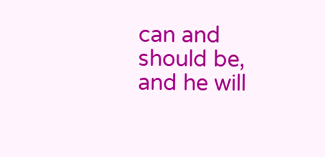can and should be, and he will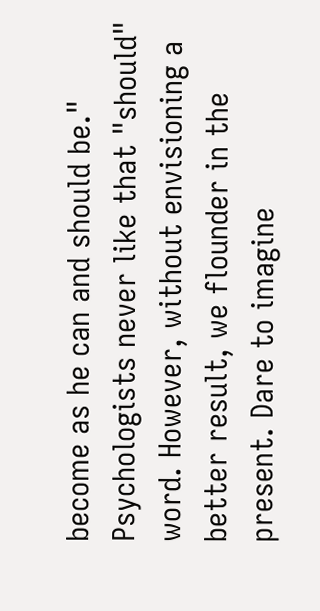become as he can and should be." Psychologists never like that "should" word. However, without envisioning a better result, we flounder in the present. Dare to imagine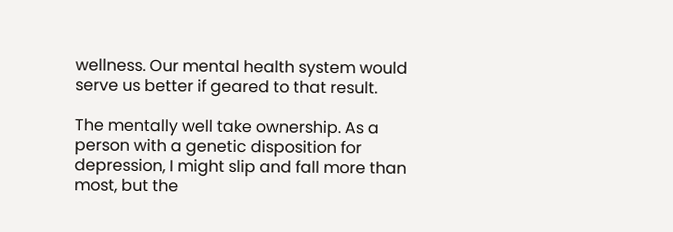wellness. Our mental health system would serve us better if geared to that result.

The mentally well take ownership. As a person with a genetic disposition for depression, I might slip and fall more than most, but the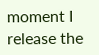moment I release the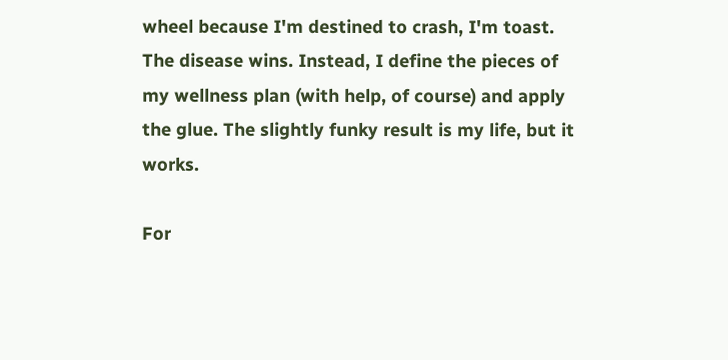wheel because I'm destined to crash, I'm toast. The disease wins. Instead, I define the pieces of my wellness plan (with help, of course) and apply the glue. The slightly funky result is my life, but it works.

For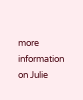more information on Julie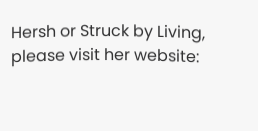Hersh or Struck by Living, please visit her website: